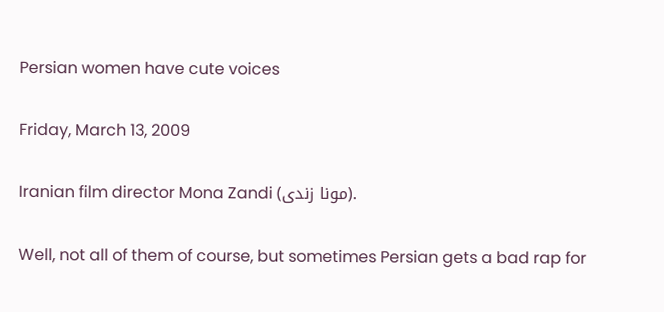Persian women have cute voices

Friday, March 13, 2009

Iranian film director Mona Zandi (مونا زندی).

Well, not all of them of course, but sometimes Persian gets a bad rap for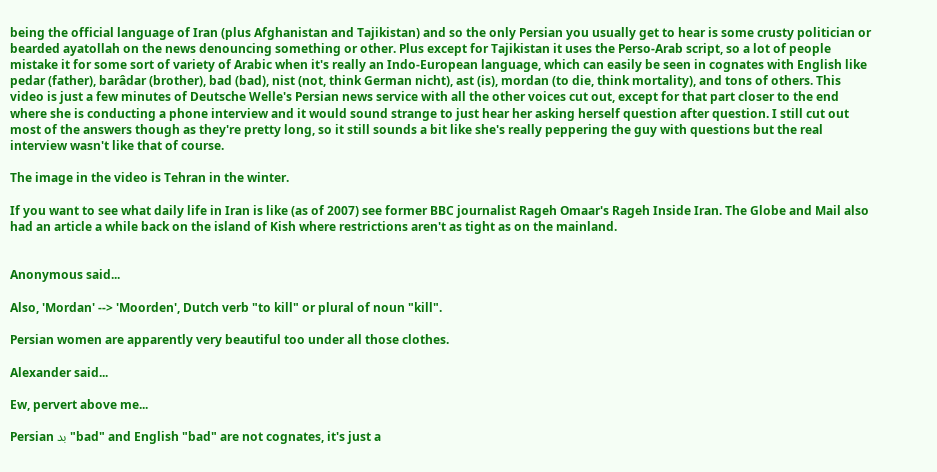being the official language of Iran (plus Afghanistan and Tajikistan) and so the only Persian you usually get to hear is some crusty politician or bearded ayatollah on the news denouncing something or other. Plus except for Tajikistan it uses the Perso-Arab script, so a lot of people mistake it for some sort of variety of Arabic when it's really an Indo-European language, which can easily be seen in cognates with English like pedar (father), barâdar (brother), bad (bad), nist (not, think German nicht), ast (is), mordan (to die, think mortality), and tons of others. This video is just a few minutes of Deutsche Welle's Persian news service with all the other voices cut out, except for that part closer to the end where she is conducting a phone interview and it would sound strange to just hear her asking herself question after question. I still cut out most of the answers though as they're pretty long, so it still sounds a bit like she's really peppering the guy with questions but the real interview wasn't like that of course.

The image in the video is Tehran in the winter.

If you want to see what daily life in Iran is like (as of 2007) see former BBC journalist Rageh Omaar's Rageh Inside Iran. The Globe and Mail also had an article a while back on the island of Kish where restrictions aren't as tight as on the mainland.


Anonymous said...

Also, 'Mordan' --> 'Moorden', Dutch verb "to kill" or plural of noun "kill".

Persian women are apparently very beautiful too under all those clothes.

Alexander said...

Ew, pervert above me...

Persian بد "bad" and English "bad" are not cognates, it's just a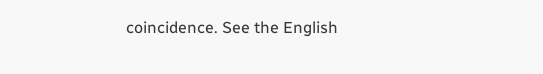coincidence. See the English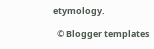etymology.

  © Blogger templates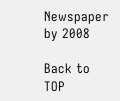Newspaper by 2008

Back to TOP